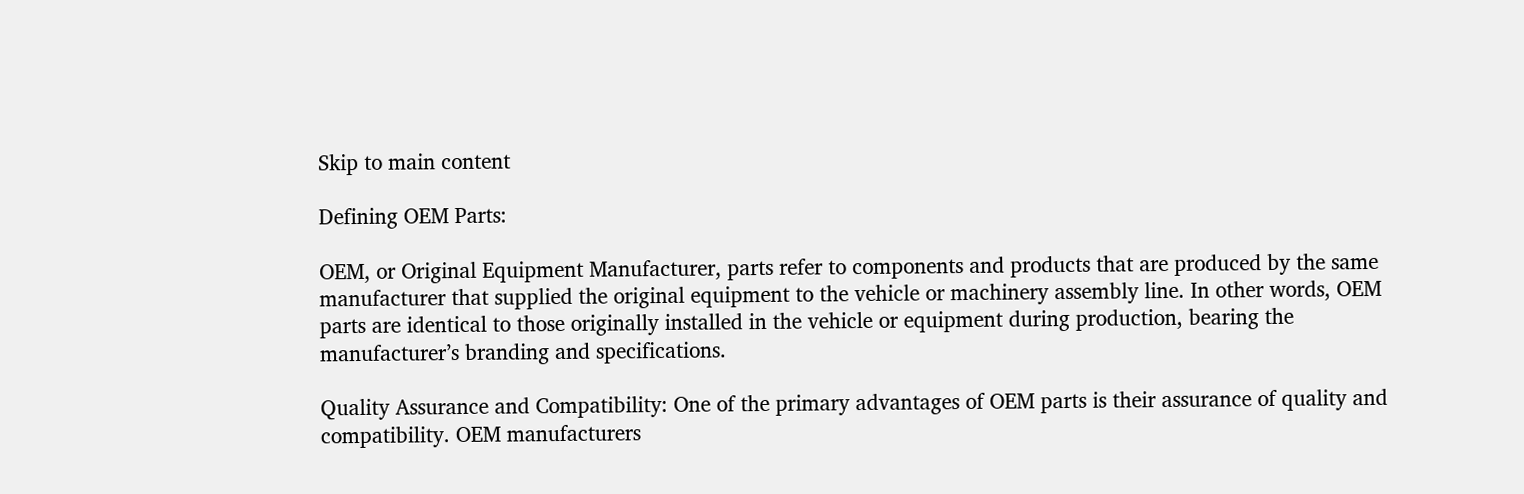Skip to main content

Defining OEM Parts:

OEM, or Original Equipment Manufacturer, parts refer to components and products that are produced by the same manufacturer that supplied the original equipment to the vehicle or machinery assembly line. In other words, OEM parts are identical to those originally installed in the vehicle or equipment during production, bearing the manufacturer’s branding and specifications.

Quality Assurance and Compatibility: One of the primary advantages of OEM parts is their assurance of quality and compatibility. OEM manufacturers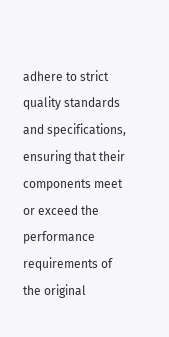adhere to strict quality standards and specifications, ensuring that their components meet or exceed the performance requirements of the original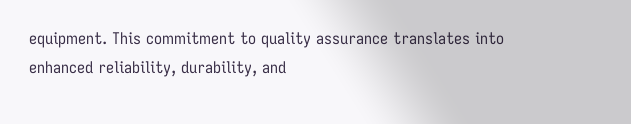equipment. This commitment to quality assurance translates into enhanced reliability, durability, and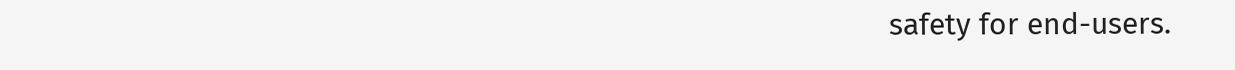safety for end-users.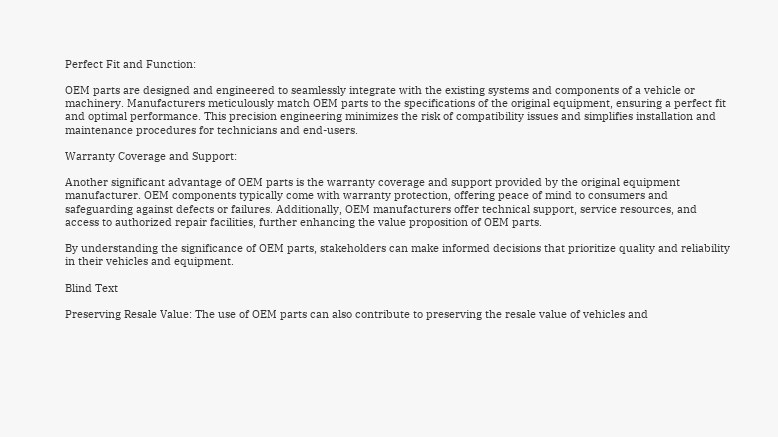Perfect Fit and Function:

OEM parts are designed and engineered to seamlessly integrate with the existing systems and components of a vehicle or machinery. Manufacturers meticulously match OEM parts to the specifications of the original equipment, ensuring a perfect fit and optimal performance. This precision engineering minimizes the risk of compatibility issues and simplifies installation and maintenance procedures for technicians and end-users.

Warranty Coverage and Support:

Another significant advantage of OEM parts is the warranty coverage and support provided by the original equipment manufacturer. OEM components typically come with warranty protection, offering peace of mind to consumers and safeguarding against defects or failures. Additionally, OEM manufacturers offer technical support, service resources, and access to authorized repair facilities, further enhancing the value proposition of OEM parts.

By understanding the significance of OEM parts, stakeholders can make informed decisions that prioritize quality and reliability in their vehicles and equipment.

Blind Text

Preserving Resale Value: The use of OEM parts can also contribute to preserving the resale value of vehicles and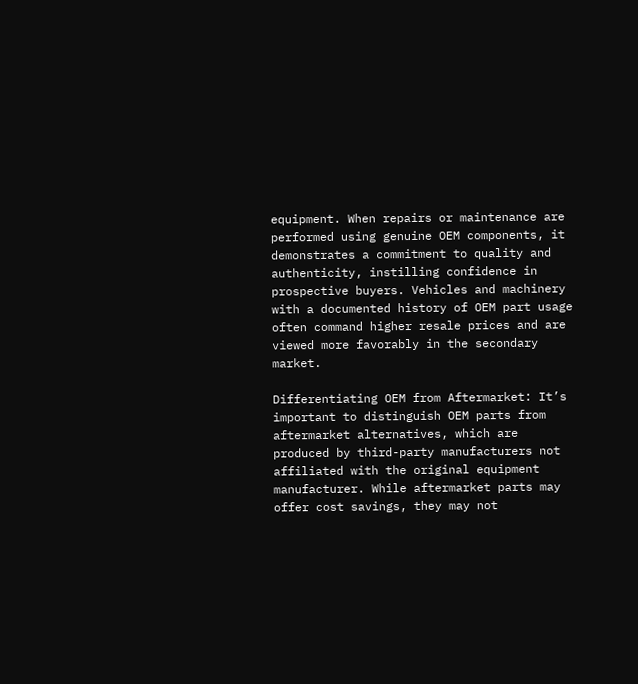equipment. When repairs or maintenance are performed using genuine OEM components, it demonstrates a commitment to quality and authenticity, instilling confidence in prospective buyers. Vehicles and machinery with a documented history of OEM part usage often command higher resale prices and are viewed more favorably in the secondary market.

Differentiating OEM from Aftermarket: It’s important to distinguish OEM parts from aftermarket alternatives, which are produced by third-party manufacturers not affiliated with the original equipment manufacturer. While aftermarket parts may offer cost savings, they may not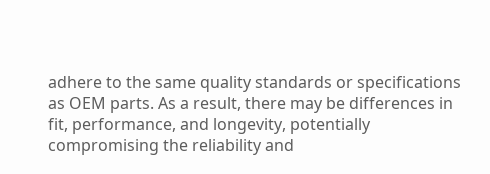adhere to the same quality standards or specifications as OEM parts. As a result, there may be differences in fit, performance, and longevity, potentially compromising the reliability and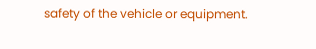safety of the vehicle or equipment.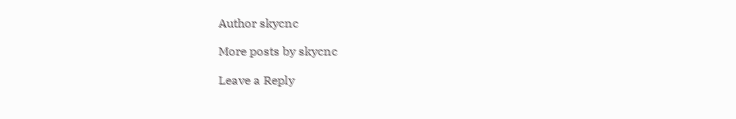Author skycnc

More posts by skycnc

Leave a Reply